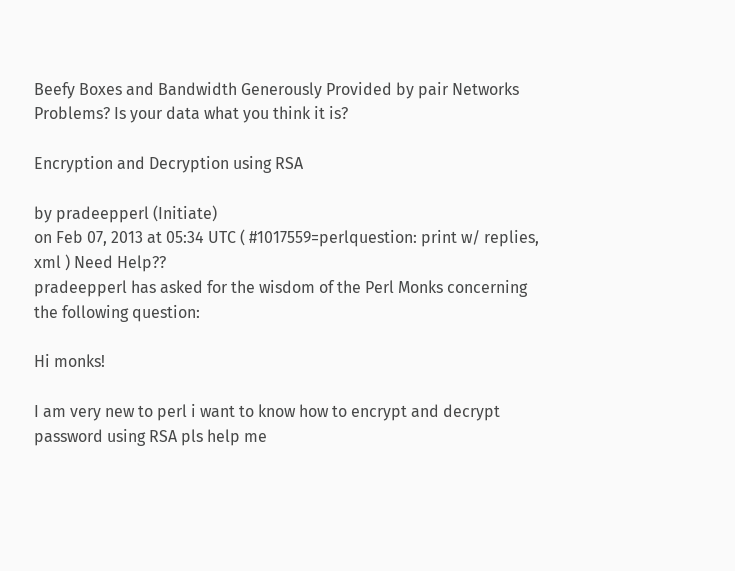Beefy Boxes and Bandwidth Generously Provided by pair Networks
Problems? Is your data what you think it is?

Encryption and Decryption using RSA

by pradeepperl (Initiate)
on Feb 07, 2013 at 05:34 UTC ( #1017559=perlquestion: print w/ replies, xml ) Need Help??
pradeepperl has asked for the wisdom of the Perl Monks concerning the following question:

Hi monks!

I am very new to perl i want to know how to encrypt and decrypt password using RSA pls help me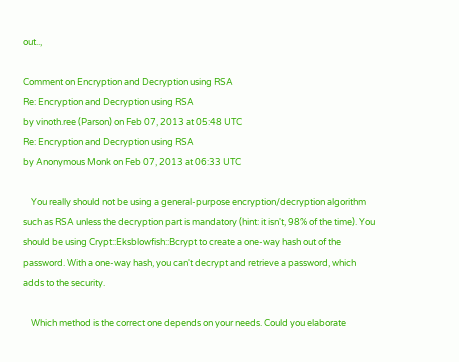out..,

Comment on Encryption and Decryption using RSA
Re: Encryption and Decryption using RSA
by vinoth.ree (Parson) on Feb 07, 2013 at 05:48 UTC
Re: Encryption and Decryption using RSA
by Anonymous Monk on Feb 07, 2013 at 06:33 UTC

    You really should not be using a general-purpose encryption/decryption algorithm such as RSA unless the decryption part is mandatory (hint: it isn't, 98% of the time). You should be using Crypt::Eksblowfish::Bcrypt to create a one-way hash out of the password. With a one-way hash, you can't decrypt and retrieve a password, which adds to the security.

    Which method is the correct one depends on your needs. Could you elaborate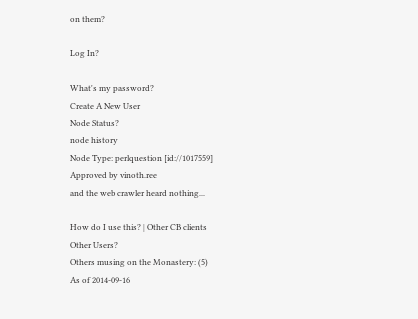on them?

Log In?

What's my password?
Create A New User
Node Status?
node history
Node Type: perlquestion [id://1017559]
Approved by vinoth.ree
and the web crawler heard nothing...

How do I use this? | Other CB clients
Other Users?
Others musing on the Monastery: (5)
As of 2014-09-16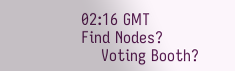02:16 GMT
Find Nodes?
    Voting Booth?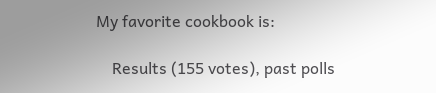My favorite cookbook is:

    Results (155 votes), past polls